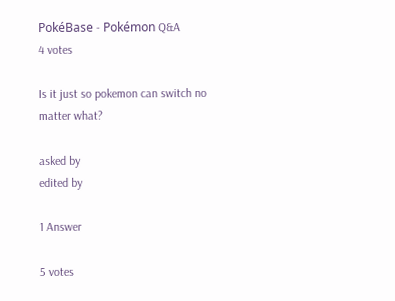PokéBase - Pokémon Q&A
4 votes

Is it just so pokemon can switch no matter what?

asked by
edited by

1 Answer

5 votes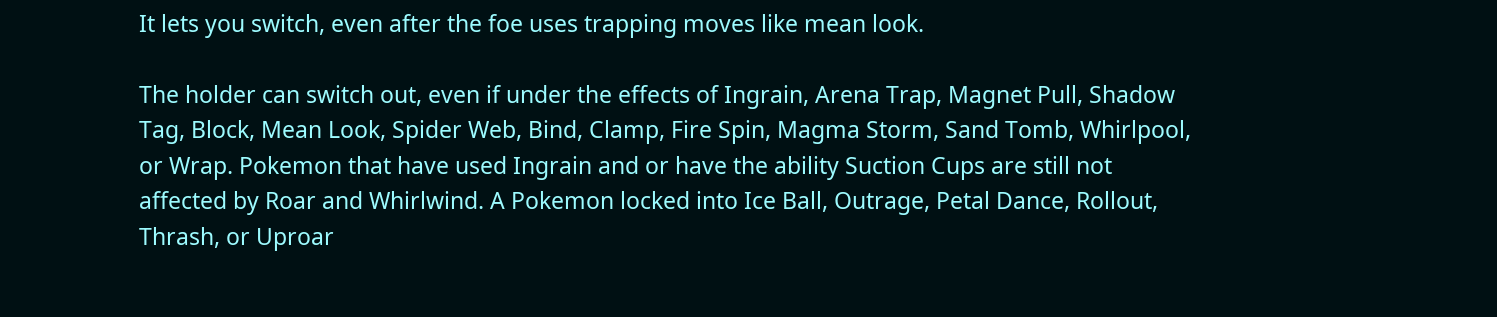It lets you switch, even after the foe uses trapping moves like mean look.

The holder can switch out, even if under the effects of Ingrain, Arena Trap, Magnet Pull, Shadow Tag, Block, Mean Look, Spider Web, Bind, Clamp, Fire Spin, Magma Storm, Sand Tomb, Whirlpool, or Wrap. Pokemon that have used Ingrain and or have the ability Suction Cups are still not affected by Roar and Whirlwind. A Pokemon locked into Ice Ball, Outrage, Petal Dance, Rollout, Thrash, or Uproar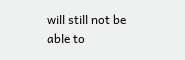will still not be able to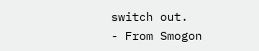switch out.
- From Smogon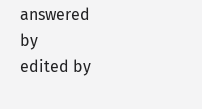answered by
edited by